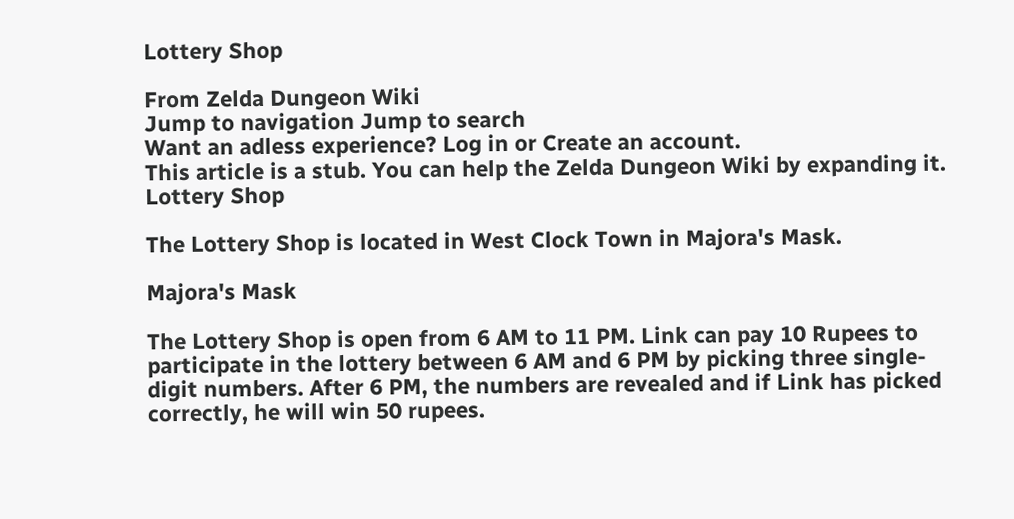Lottery Shop

From Zelda Dungeon Wiki
Jump to navigation Jump to search
Want an adless experience? Log in or Create an account.
This article is a stub. You can help the Zelda Dungeon Wiki by expanding it.
Lottery Shop

The Lottery Shop is located in West Clock Town in Majora's Mask.

Majora's Mask

The Lottery Shop is open from 6 AM to 11 PM. Link can pay 10 Rupees to participate in the lottery between 6 AM and 6 PM by picking three single-digit numbers. After 6 PM, the numbers are revealed and if Link has picked correctly, he will win 50 rupees.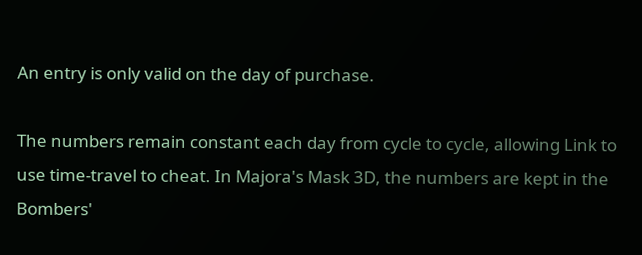An entry is only valid on the day of purchase.

The numbers remain constant each day from cycle to cycle, allowing Link to use time-travel to cheat. In Majora's Mask 3D, the numbers are kept in the Bombers'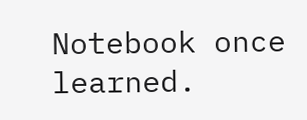Notebook once learned.